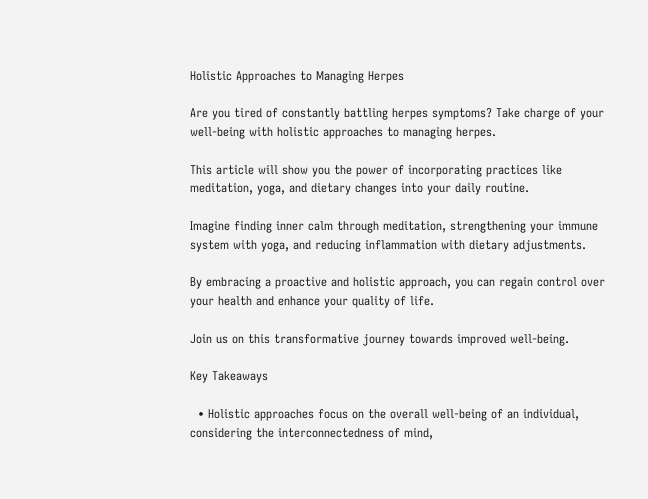Holistic Approaches to Managing Herpes

Are you tired of constantly battling herpes symptoms? Take charge of your well-being with holistic approaches to managing herpes.

This article will show you the power of incorporating practices like meditation, yoga, and dietary changes into your daily routine.

Imagine finding inner calm through meditation, strengthening your immune system with yoga, and reducing inflammation with dietary adjustments.

By embracing a proactive and holistic approach, you can regain control over your health and enhance your quality of life.

Join us on this transformative journey towards improved well-being.

Key Takeaways

  • Holistic approaches focus on the overall well-being of an individual, considering the interconnectedness of mind,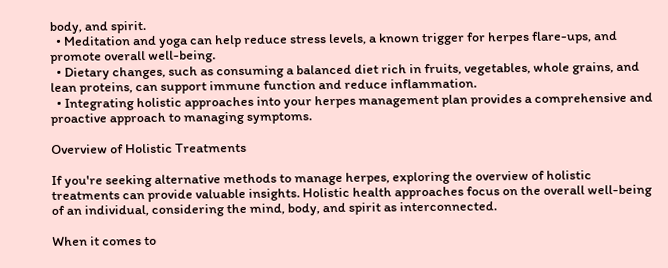body, and spirit.
  • Meditation and yoga can help reduce stress levels, a known trigger for herpes flare-ups, and promote overall well-being.
  • Dietary changes, such as consuming a balanced diet rich in fruits, vegetables, whole grains, and lean proteins, can support immune function and reduce inflammation.
  • Integrating holistic approaches into your herpes management plan provides a comprehensive and proactive approach to managing symptoms.

Overview of Holistic Treatments

If you're seeking alternative methods to manage herpes, exploring the overview of holistic treatments can provide valuable insights. Holistic health approaches focus on the overall well-being of an individual, considering the mind, body, and spirit as interconnected.

When it comes to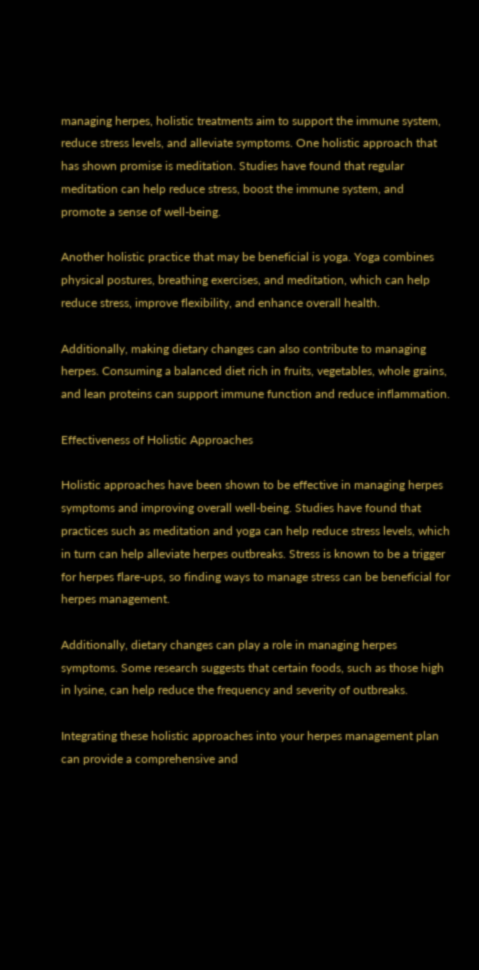managing herpes, holistic treatments aim to support the immune system, reduce stress levels, and alleviate symptoms. One holistic approach that has shown promise is meditation. Studies have found that regular meditation can help reduce stress, boost the immune system, and promote a sense of well-being.

Another holistic practice that may be beneficial is yoga. Yoga combines physical postures, breathing exercises, and meditation, which can help reduce stress, improve flexibility, and enhance overall health.

Additionally, making dietary changes can also contribute to managing herpes. Consuming a balanced diet rich in fruits, vegetables, whole grains, and lean proteins can support immune function and reduce inflammation.

Effectiveness of Holistic Approaches

Holistic approaches have been shown to be effective in managing herpes symptoms and improving overall well-being. Studies have found that practices such as meditation and yoga can help reduce stress levels, which in turn can help alleviate herpes outbreaks. Stress is known to be a trigger for herpes flare-ups, so finding ways to manage stress can be beneficial for herpes management.

Additionally, dietary changes can play a role in managing herpes symptoms. Some research suggests that certain foods, such as those high in lysine, can help reduce the frequency and severity of outbreaks.

Integrating these holistic approaches into your herpes management plan can provide a comprehensive and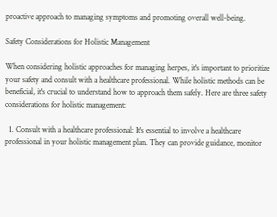proactive approach to managing symptoms and promoting overall well-being.

Safety Considerations for Holistic Management

When considering holistic approaches for managing herpes, it's important to prioritize your safety and consult with a healthcare professional. While holistic methods can be beneficial, it's crucial to understand how to approach them safely. Here are three safety considerations for holistic management:

  1. Consult with a healthcare professional: It's essential to involve a healthcare professional in your holistic management plan. They can provide guidance, monitor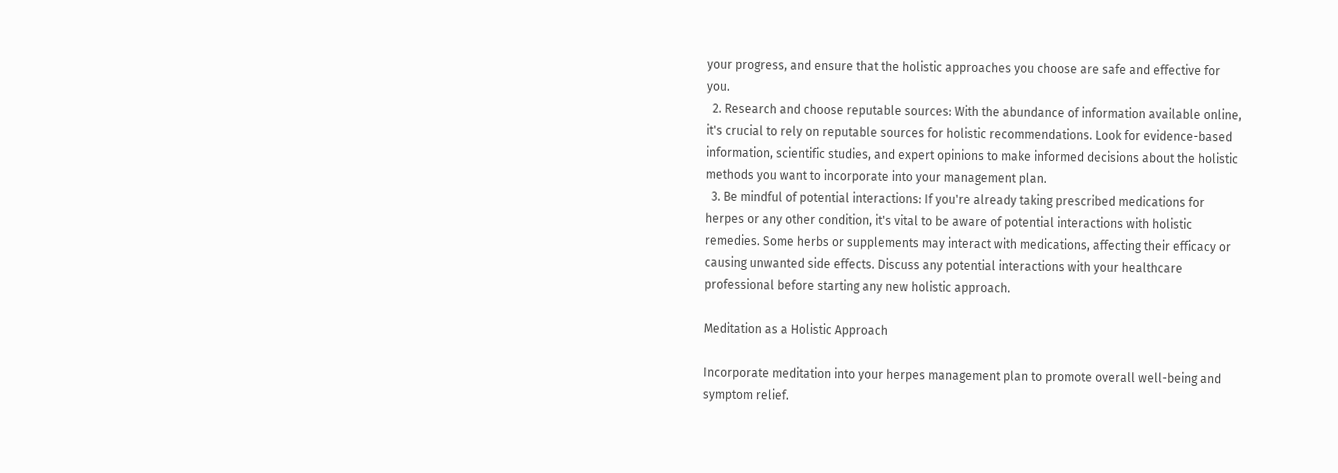your progress, and ensure that the holistic approaches you choose are safe and effective for you.
  2. Research and choose reputable sources: With the abundance of information available online, it's crucial to rely on reputable sources for holistic recommendations. Look for evidence-based information, scientific studies, and expert opinions to make informed decisions about the holistic methods you want to incorporate into your management plan.
  3. Be mindful of potential interactions: If you're already taking prescribed medications for herpes or any other condition, it's vital to be aware of potential interactions with holistic remedies. Some herbs or supplements may interact with medications, affecting their efficacy or causing unwanted side effects. Discuss any potential interactions with your healthcare professional before starting any new holistic approach.

Meditation as a Holistic Approach

Incorporate meditation into your herpes management plan to promote overall well-being and symptom relief.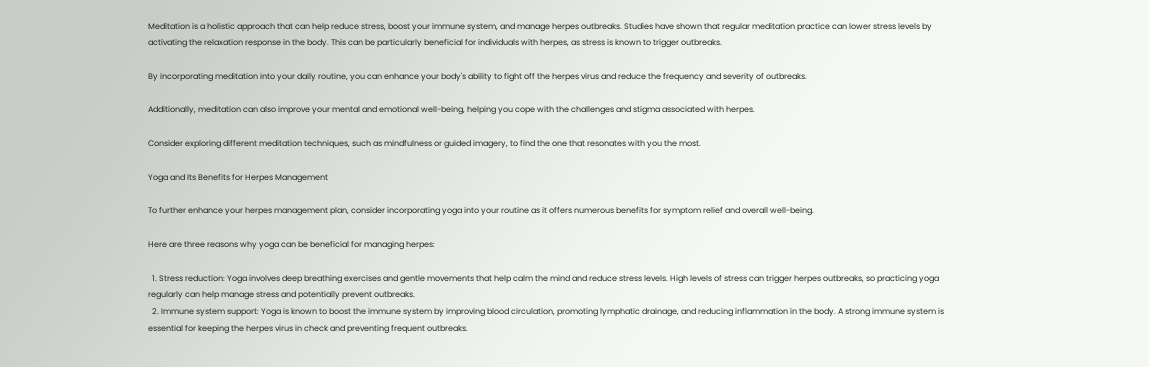Meditation is a holistic approach that can help reduce stress, boost your immune system, and manage herpes outbreaks. Studies have shown that regular meditation practice can lower stress levels by activating the relaxation response in the body. This can be particularly beneficial for individuals with herpes, as stress is known to trigger outbreaks.

By incorporating meditation into your daily routine, you can enhance your body's ability to fight off the herpes virus and reduce the frequency and severity of outbreaks.

Additionally, meditation can also improve your mental and emotional well-being, helping you cope with the challenges and stigma associated with herpes.

Consider exploring different meditation techniques, such as mindfulness or guided imagery, to find the one that resonates with you the most.

Yoga and Its Benefits for Herpes Management

To further enhance your herpes management plan, consider incorporating yoga into your routine as it offers numerous benefits for symptom relief and overall well-being.

Here are three reasons why yoga can be beneficial for managing herpes:

  1. Stress reduction: Yoga involves deep breathing exercises and gentle movements that help calm the mind and reduce stress levels. High levels of stress can trigger herpes outbreaks, so practicing yoga regularly can help manage stress and potentially prevent outbreaks.
  2. Immune system support: Yoga is known to boost the immune system by improving blood circulation, promoting lymphatic drainage, and reducing inflammation in the body. A strong immune system is essential for keeping the herpes virus in check and preventing frequent outbreaks.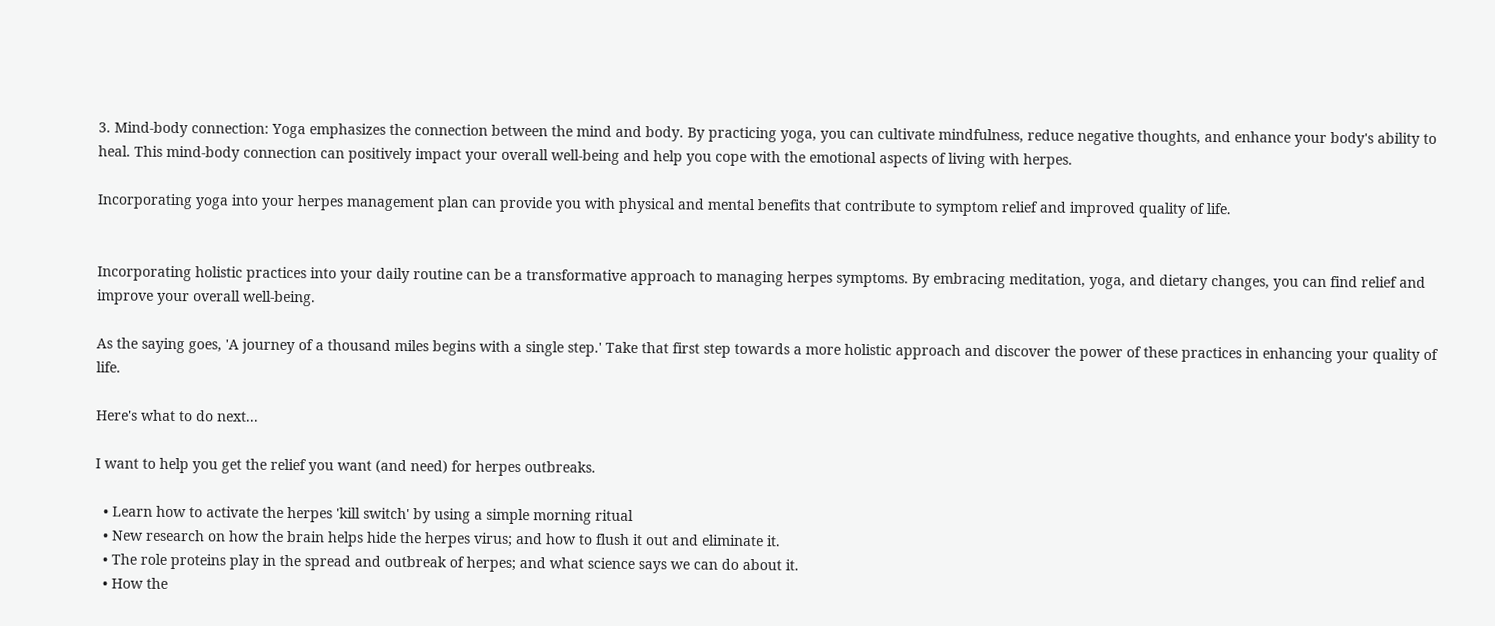3. Mind-body connection: Yoga emphasizes the connection between the mind and body. By practicing yoga, you can cultivate mindfulness, reduce negative thoughts, and enhance your body's ability to heal. This mind-body connection can positively impact your overall well-being and help you cope with the emotional aspects of living with herpes.

Incorporating yoga into your herpes management plan can provide you with physical and mental benefits that contribute to symptom relief and improved quality of life.


Incorporating holistic practices into your daily routine can be a transformative approach to managing herpes symptoms. By embracing meditation, yoga, and dietary changes, you can find relief and improve your overall well-being.

As the saying goes, 'A journey of a thousand miles begins with a single step.' Take that first step towards a more holistic approach and discover the power of these practices in enhancing your quality of life.

Here's what to do next...

I want to help you get the relief you want (and need) for herpes outbreaks.

  • Learn how to activate the herpes 'kill switch' by using a simple morning ritual
  • New research on how the brain helps hide the herpes virus; and how to flush it out and eliminate it.
  • The role proteins play in the spread and outbreak of herpes; and what science says we can do about it.
  • How the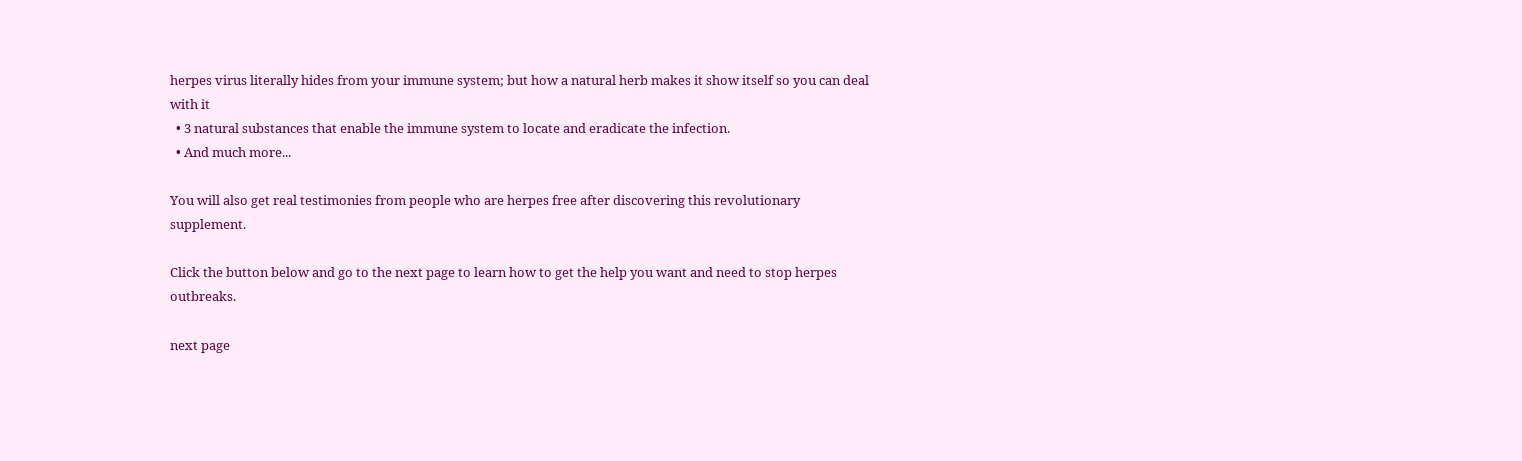herpes virus literally hides from your immune system; but how a natural herb makes it show itself so you can deal with it
  • 3 natural substances that enable the immune system to locate and eradicate the infection.
  • And much more...

You will also get real testimonies from people who are herpes free after discovering this revolutionary supplement.

Click the button below and go to the next page to learn how to get the help you want and need to stop herpes outbreaks.

next page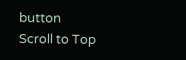button
Scroll to Top